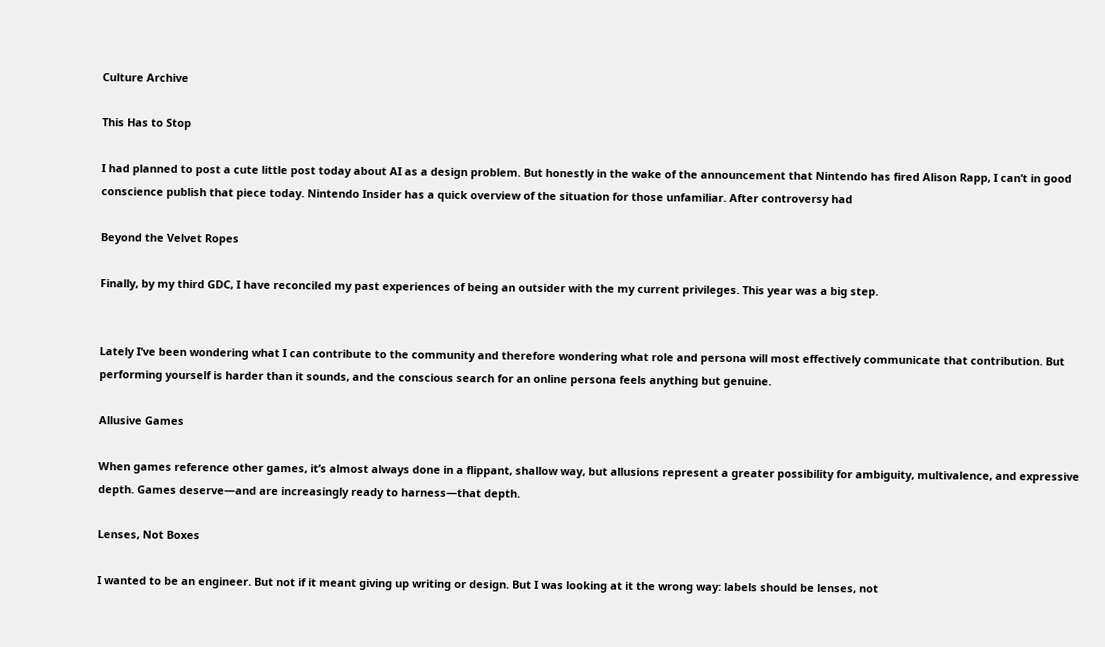Culture Archive

This Has to Stop

I had planned to post a cute little post today about AI as a design problem. But honestly in the wake of the announcement that Nintendo has fired Alison Rapp, I can’t in good conscience publish that piece today. Nintendo Insider has a quick overview of the situation for those unfamiliar. After controversy had

Beyond the Velvet Ropes

Finally, by my third GDC, I have reconciled my past experiences of being an outsider with the my current privileges. This year was a big step.


Lately I’ve been wondering what I can contribute to the community and therefore wondering what role and persona will most effectively communicate that contribution. But performing yourself is harder than it sounds, and the conscious search for an online persona feels anything but genuine.

Allusive Games

When games reference other games, it’s almost always done in a flippant, shallow way, but allusions represent a greater possibility for ambiguity, multivalence, and expressive depth. Games deserve—and are increasingly ready to harness—that depth.

Lenses, Not Boxes

I wanted to be an engineer. But not if it meant giving up writing or design. But I was looking at it the wrong way: labels should be lenses, not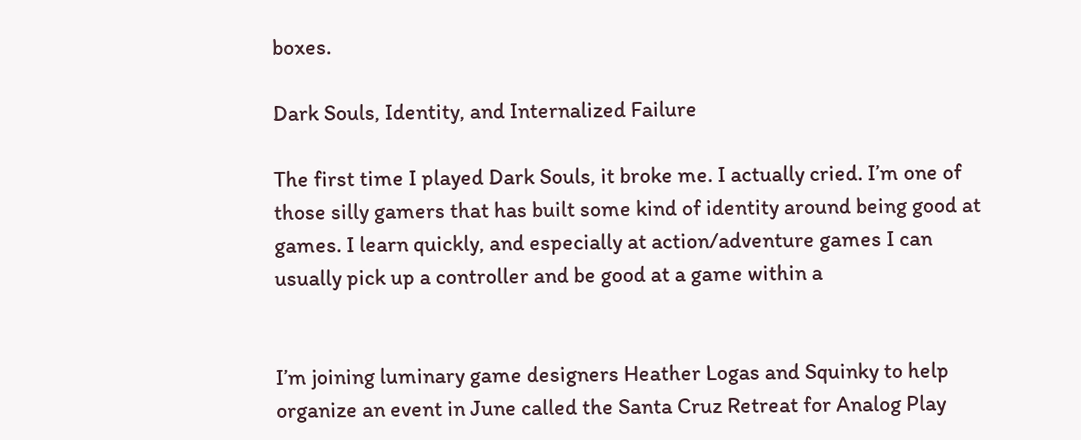boxes.

Dark Souls, Identity, and Internalized Failure

The first time I played Dark Souls, it broke me. I actually cried. I’m one of those silly gamers that has built some kind of identity around being good at games. I learn quickly, and especially at action/adventure games I can usually pick up a controller and be good at a game within a


I’m joining luminary game designers Heather Logas and Squinky to help organize an event in June called the Santa Cruz Retreat for Analog Play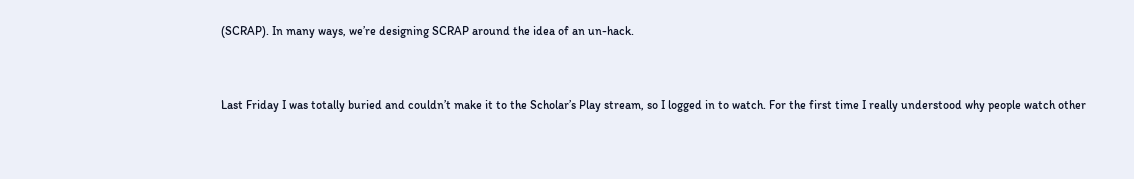(SCRAP). In many ways, we’re designing SCRAP around the idea of an un-hack.


Last Friday I was totally buried and couldn’t make it to the Scholar’s Play stream, so I logged in to watch. For the first time I really understood why people watch other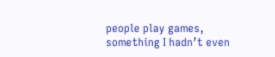people play games, something I hadn’t even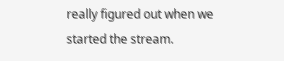really figured out when we started the stream.